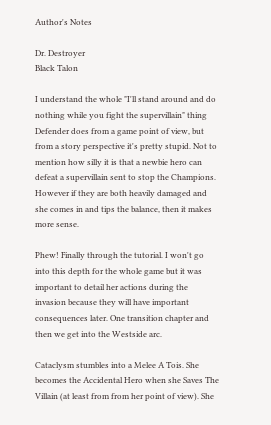Author's Notes

Dr. Destroyer
Black Talon

I understand the whole "I'll stand around and do nothing while you fight the supervillain" thing Defender does from a game point of view, but from a story perspective it's pretty stupid. Not to mention how silly it is that a newbie hero can defeat a supervillain sent to stop the Champions. However if they are both heavily damaged and she comes in and tips the balance, then it makes more sense.

Phew! Finally through the tutorial. I won't go into this depth for the whole game but it was important to detail her actions during the invasion because they will have important consequences later. One transition chapter and then we get into the Westside arc.

Cataclysm stumbles into a Melee A Tois. She becomes the Accidental Hero when she Saves The Villain (at least from from her point of view). She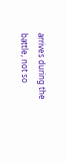arrives during the battle, not so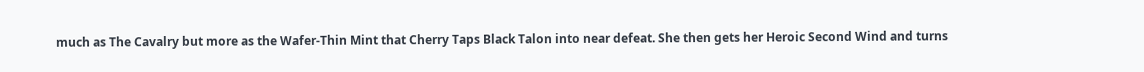much as The Cavalry but more as the Wafer-Thin Mint that Cherry Taps Black Talon into near defeat. She then gets her Heroic Second Wind and turns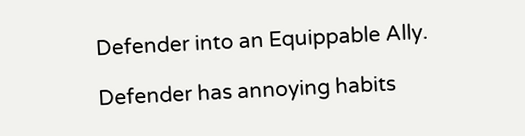Defender into an Equippable Ally.

Defender has annoying habits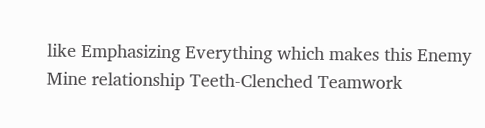like Emphasizing Everything which makes this Enemy Mine relationship Teeth-Clenched Teamwork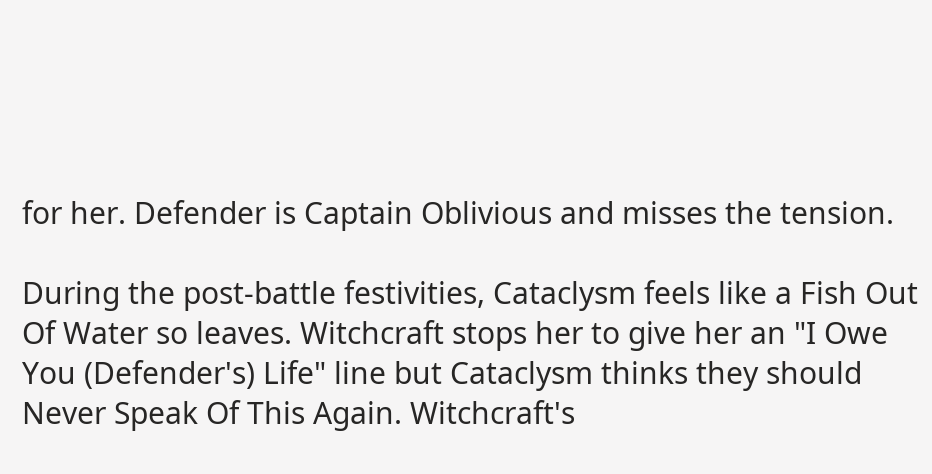for her. Defender is Captain Oblivious and misses the tension.

During the post-battle festivities, Cataclysm feels like a Fish Out Of Water so leaves. Witchcraft stops her to give her an "I Owe You (Defender's) Life" line but Cataclysm thinks they should Never Speak Of This Again. Witchcraft's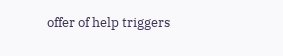offer of help triggers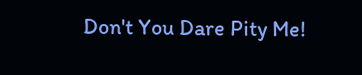Don't You Dare Pity Me!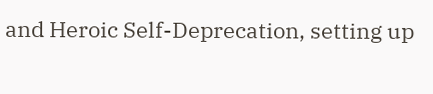and Heroic Self-Deprecation, setting up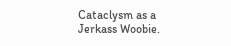Cataclysm as a Jerkass Woobie.